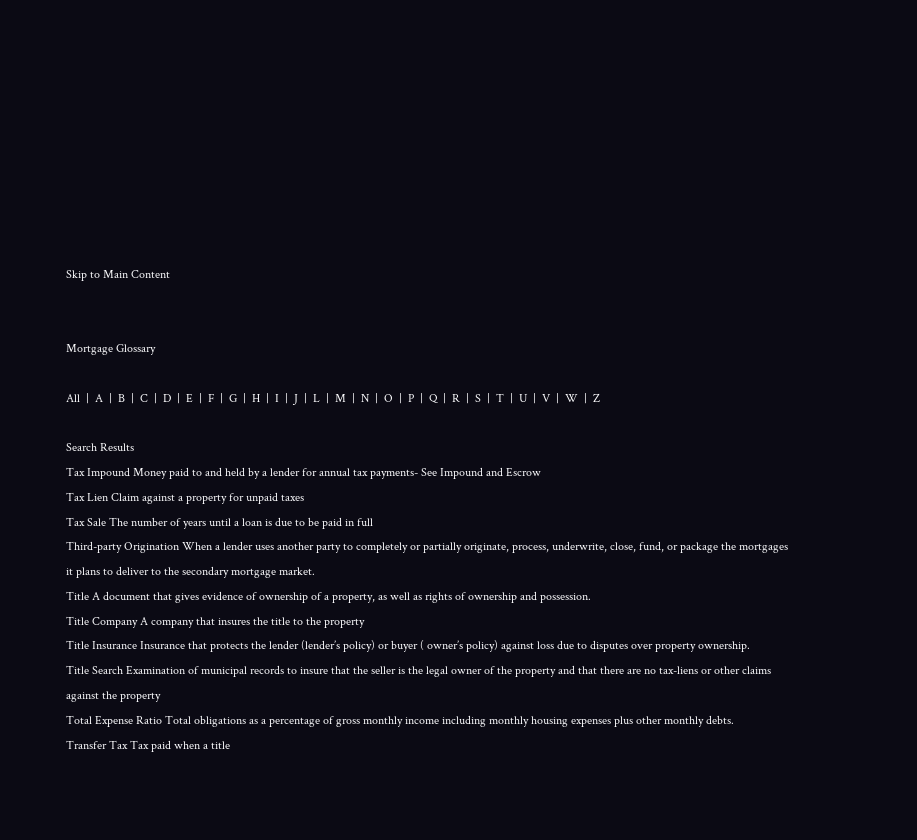Skip to Main Content


Mortgage Glossary

All  |  A  |  B  |  C  |  D  |  E  |  F  |  G  |  H  |  I  |  J  |  L  |  M  |  N  |  O  |  P  |  Q  |  R  |  S  |  T  |  U  |  V  |  W  |  Z

Search Results
Tax Impound Money paid to and held by a lender for annual tax payments- See Impound and Escrow
Tax Lien Claim against a property for unpaid taxes
Tax Sale The number of years until a loan is due to be paid in full
Third-party Origination When a lender uses another party to completely or partially originate, process, underwrite, close, fund, or package the mortgages it plans to deliver to the secondary mortgage market.
Title A document that gives evidence of ownership of a property, as well as rights of ownership and possession.
Title Company A company that insures the title to the property
Title Insurance Insurance that protects the lender (lender’s policy) or buyer ( owner’s policy) against loss due to disputes over property ownership.
Title Search Examination of municipal records to insure that the seller is the legal owner of the property and that there are no tax-liens or other claims against the property
Total Expense Ratio Total obligations as a percentage of gross monthly income including monthly housing expenses plus other monthly debts.
Transfer Tax Tax paid when a title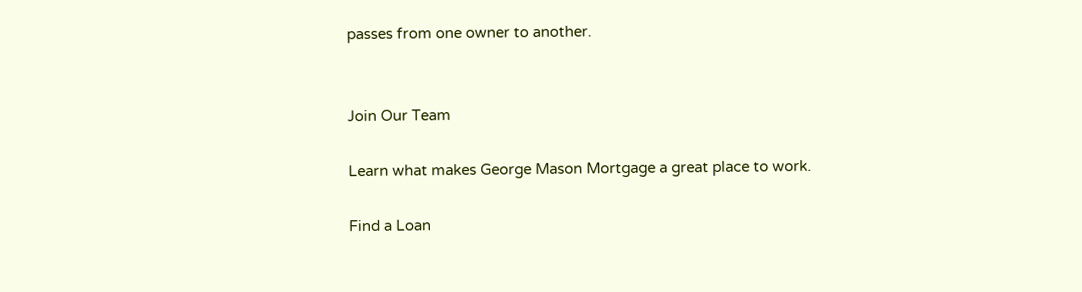passes from one owner to another.


Join Our Team

Learn what makes George Mason Mortgage a great place to work.

Find a Loan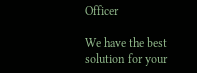Officer

We have the best solution for your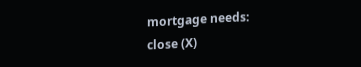mortgage needs:
close (X)